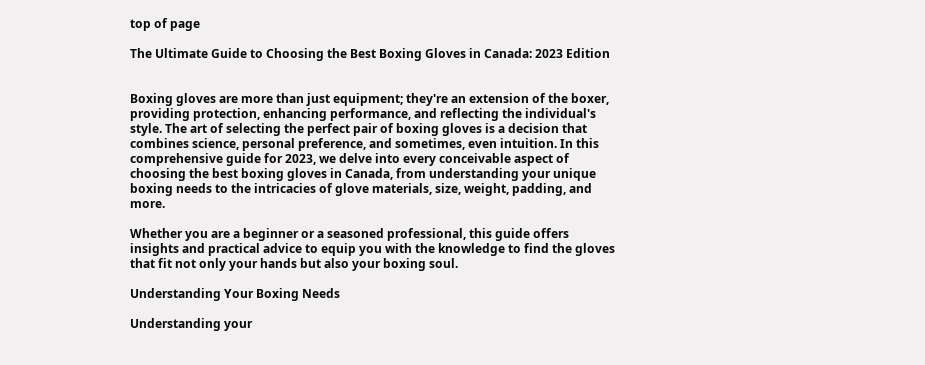top of page

The Ultimate Guide to Choosing the Best Boxing Gloves in Canada: 2023 Edition


Boxing gloves are more than just equipment; they're an extension of the boxer, providing protection, enhancing performance, and reflecting the individual's style. The art of selecting the perfect pair of boxing gloves is a decision that combines science, personal preference, and sometimes, even intuition. In this comprehensive guide for 2023, we delve into every conceivable aspect of choosing the best boxing gloves in Canada, from understanding your unique boxing needs to the intricacies of glove materials, size, weight, padding, and more.

Whether you are a beginner or a seasoned professional, this guide offers insights and practical advice to equip you with the knowledge to find the gloves that fit not only your hands but also your boxing soul.

Understanding Your Boxing Needs

Understanding your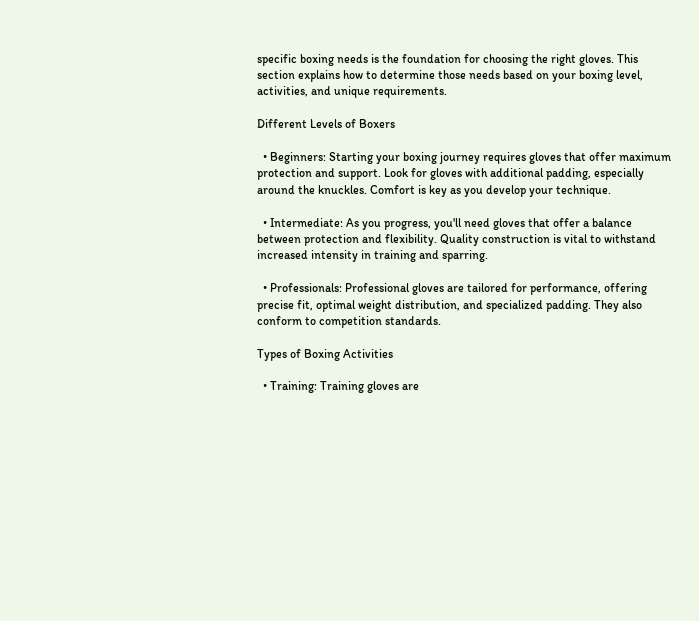specific boxing needs is the foundation for choosing the right gloves. This section explains how to determine those needs based on your boxing level, activities, and unique requirements.

Different Levels of Boxers

  • Beginners: Starting your boxing journey requires gloves that offer maximum protection and support. Look for gloves with additional padding, especially around the knuckles. Comfort is key as you develop your technique.

  • Intermediate: As you progress, you'll need gloves that offer a balance between protection and flexibility. Quality construction is vital to withstand increased intensity in training and sparring.

  • Professionals: Professional gloves are tailored for performance, offering precise fit, optimal weight distribution, and specialized padding. They also conform to competition standards.

Types of Boxing Activities

  • Training: Training gloves are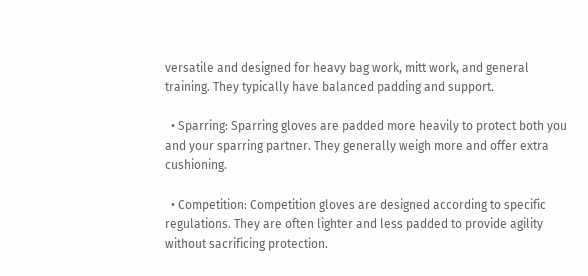versatile and designed for heavy bag work, mitt work, and general training. They typically have balanced padding and support.

  • Sparring: Sparring gloves are padded more heavily to protect both you and your sparring partner. They generally weigh more and offer extra cushioning.

  • Competition: Competition gloves are designed according to specific regulations. They are often lighter and less padded to provide agility without sacrificing protection.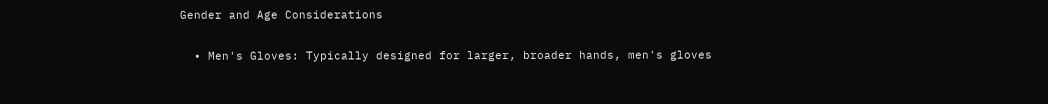Gender and Age Considerations

  • Men's Gloves: Typically designed for larger, broader hands, men's gloves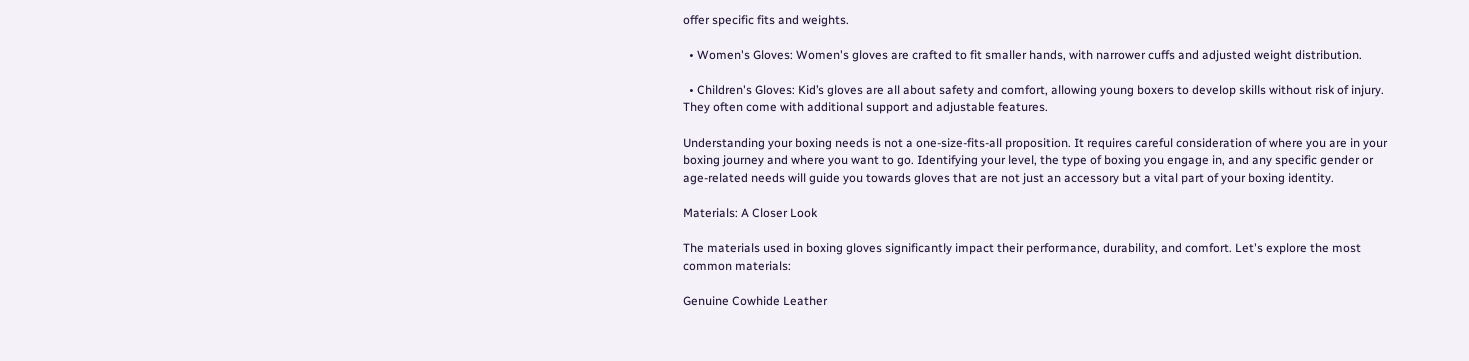offer specific fits and weights.

  • Women's Gloves: Women's gloves are crafted to fit smaller hands, with narrower cuffs and adjusted weight distribution.

  • Children's Gloves: Kid’s gloves are all about safety and comfort, allowing young boxers to develop skills without risk of injury. They often come with additional support and adjustable features.

Understanding your boxing needs is not a one-size-fits-all proposition. It requires careful consideration of where you are in your boxing journey and where you want to go. Identifying your level, the type of boxing you engage in, and any specific gender or age-related needs will guide you towards gloves that are not just an accessory but a vital part of your boxing identity.

Materials: A Closer Look

The materials used in boxing gloves significantly impact their performance, durability, and comfort. Let's explore the most common materials:

Genuine Cowhide Leather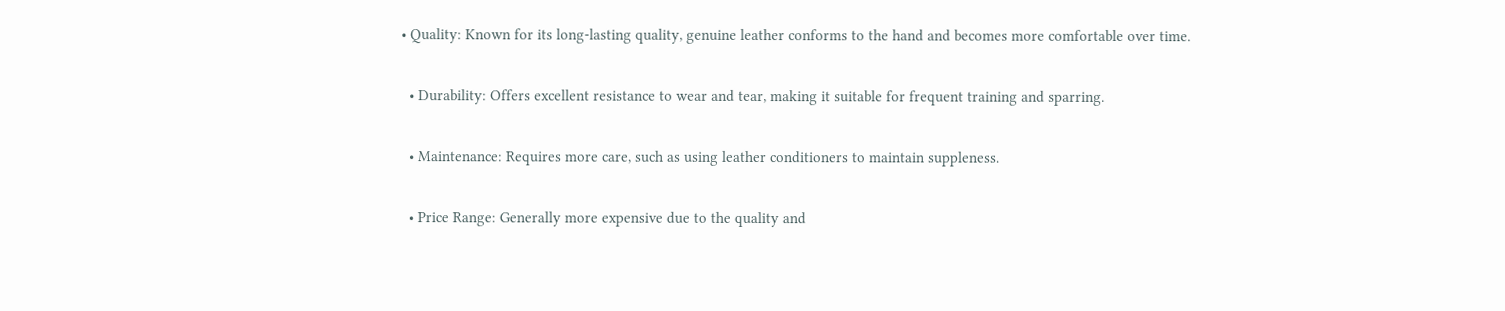• Quality: Known for its long-lasting quality, genuine leather conforms to the hand and becomes more comfortable over time.

  • Durability: Offers excellent resistance to wear and tear, making it suitable for frequent training and sparring.

  • Maintenance: Requires more care, such as using leather conditioners to maintain suppleness.

  • Price Range: Generally more expensive due to the quality and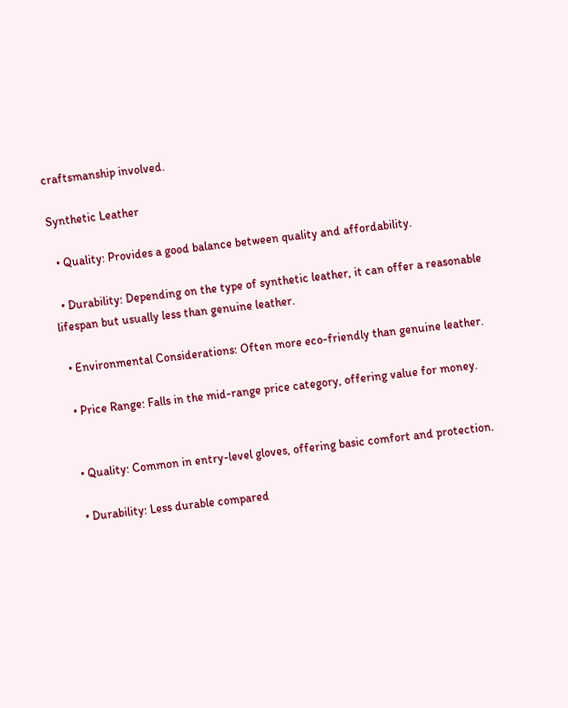craftsmanship involved.

Synthetic Leather

  • Quality: Provides a good balance between quality and affordability.

  • Durability: Depending on the type of synthetic leather, it can offer a reasonable lifespan but usually less than genuine leather.

  • Environmental Considerations: Often more eco-friendly than genuine leather.

  • Price Range: Falls in the mid-range price category, offering value for money.


  • Quality: Common in entry-level gloves, offering basic comfort and protection.

  • Durability: Less durable compared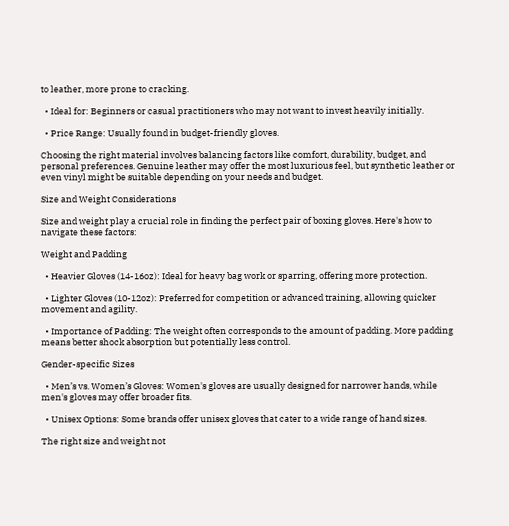to leather, more prone to cracking.

  • Ideal for: Beginners or casual practitioners who may not want to invest heavily initially.

  • Price Range: Usually found in budget-friendly gloves.

Choosing the right material involves balancing factors like comfort, durability, budget, and personal preferences. Genuine leather may offer the most luxurious feel, but synthetic leather or even vinyl might be suitable depending on your needs and budget.

Size and Weight Considerations

Size and weight play a crucial role in finding the perfect pair of boxing gloves. Here's how to navigate these factors:

Weight and Padding

  • Heavier Gloves (14-16oz): Ideal for heavy bag work or sparring, offering more protection.

  • Lighter Gloves (10-12oz): Preferred for competition or advanced training, allowing quicker movement and agility.

  • Importance of Padding: The weight often corresponds to the amount of padding. More padding means better shock absorption but potentially less control.

Gender-specific Sizes

  • Men’s vs. Women’s Gloves: Women's gloves are usually designed for narrower hands, while men's gloves may offer broader fits.

  • Unisex Options: Some brands offer unisex gloves that cater to a wide range of hand sizes.

The right size and weight not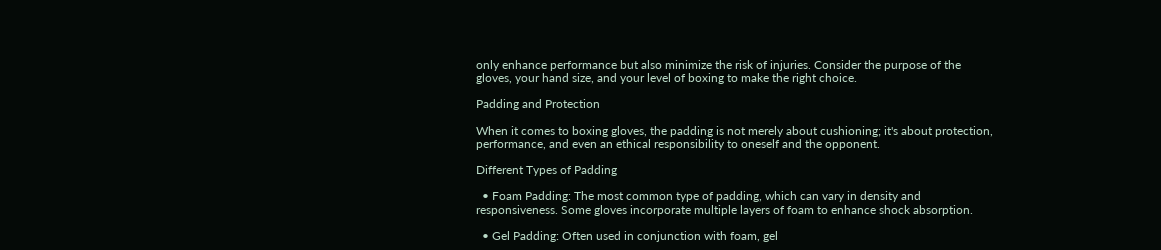only enhance performance but also minimize the risk of injuries. Consider the purpose of the gloves, your hand size, and your level of boxing to make the right choice.

Padding and Protection

When it comes to boxing gloves, the padding is not merely about cushioning; it's about protection, performance, and even an ethical responsibility to oneself and the opponent.

Different Types of Padding

  • Foam Padding: The most common type of padding, which can vary in density and responsiveness. Some gloves incorporate multiple layers of foam to enhance shock absorption.

  • Gel Padding: Often used in conjunction with foam, gel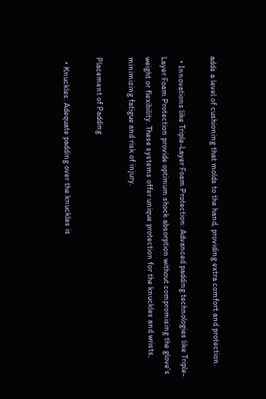adds a level of cushioning that molds to the hand, providing extra comfort and protection.

  • Innovations like Triple-Layer Foam Protection: Advanced padding technologies like Triple-Layer Foam Protection provide optimum shock absorption without compromising the glove's weight or flexibility. These systems offer unique protection for the knuckles and wrists, minimizing fatigue and risk of injury.

Placement of Padding

  • Knuckles: Adequate padding over the knuckles is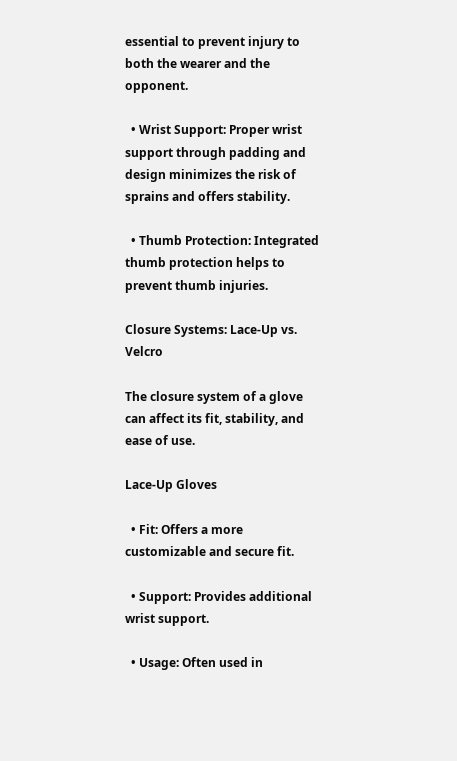essential to prevent injury to both the wearer and the opponent.

  • Wrist Support: Proper wrist support through padding and design minimizes the risk of sprains and offers stability.

  • Thumb Protection: Integrated thumb protection helps to prevent thumb injuries.

Closure Systems: Lace-Up vs. Velcro

The closure system of a glove can affect its fit, stability, and ease of use.

Lace-Up Gloves

  • Fit: Offers a more customizable and secure fit.

  • Support: Provides additional wrist support.

  • Usage: Often used in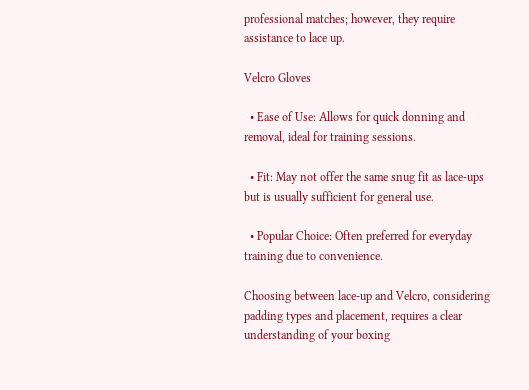professional matches; however, they require assistance to lace up.

Velcro Gloves

  • Ease of Use: Allows for quick donning and removal, ideal for training sessions.

  • Fit: May not offer the same snug fit as lace-ups but is usually sufficient for general use.

  • Popular Choice: Often preferred for everyday training due to convenience.

Choosing between lace-up and Velcro, considering padding types and placement, requires a clear understanding of your boxing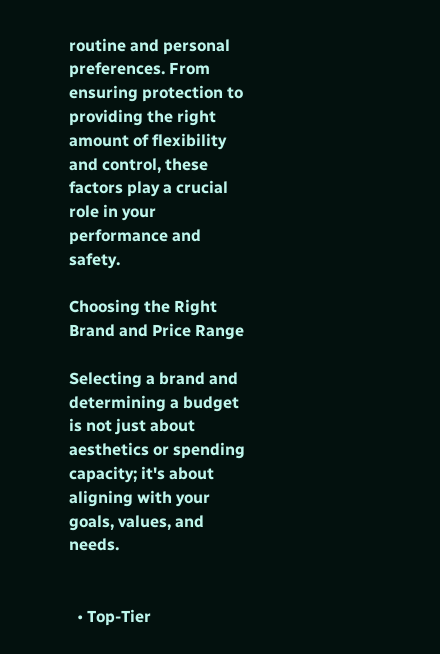routine and personal preferences. From ensuring protection to providing the right amount of flexibility and control, these factors play a crucial role in your performance and safety.

Choosing the Right Brand and Price Range

Selecting a brand and determining a budget is not just about aesthetics or spending capacity; it's about aligning with your goals, values, and needs.


  • Top-Tier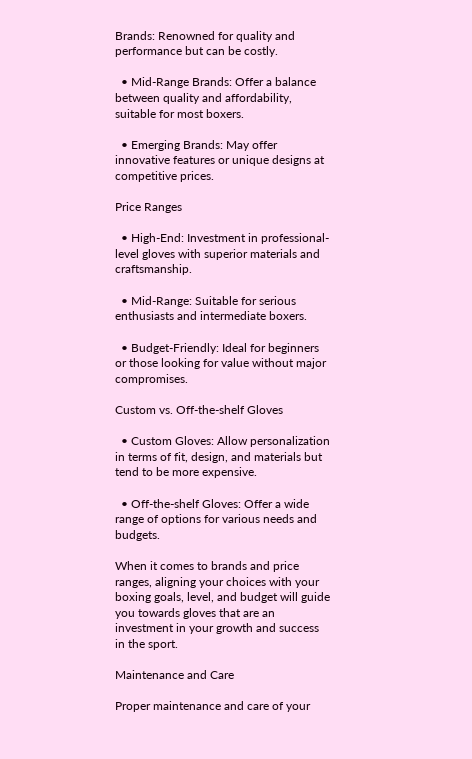Brands: Renowned for quality and performance but can be costly.

  • Mid-Range Brands: Offer a balance between quality and affordability, suitable for most boxers.

  • Emerging Brands: May offer innovative features or unique designs at competitive prices.

Price Ranges

  • High-End: Investment in professional-level gloves with superior materials and craftsmanship.

  • Mid-Range: Suitable for serious enthusiasts and intermediate boxers.

  • Budget-Friendly: Ideal for beginners or those looking for value without major compromises.

Custom vs. Off-the-shelf Gloves

  • Custom Gloves: Allow personalization in terms of fit, design, and materials but tend to be more expensive.

  • Off-the-shelf Gloves: Offer a wide range of options for various needs and budgets.

When it comes to brands and price ranges, aligning your choices with your boxing goals, level, and budget will guide you towards gloves that are an investment in your growth and success in the sport.

Maintenance and Care

Proper maintenance and care of your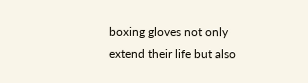boxing gloves not only extend their life but also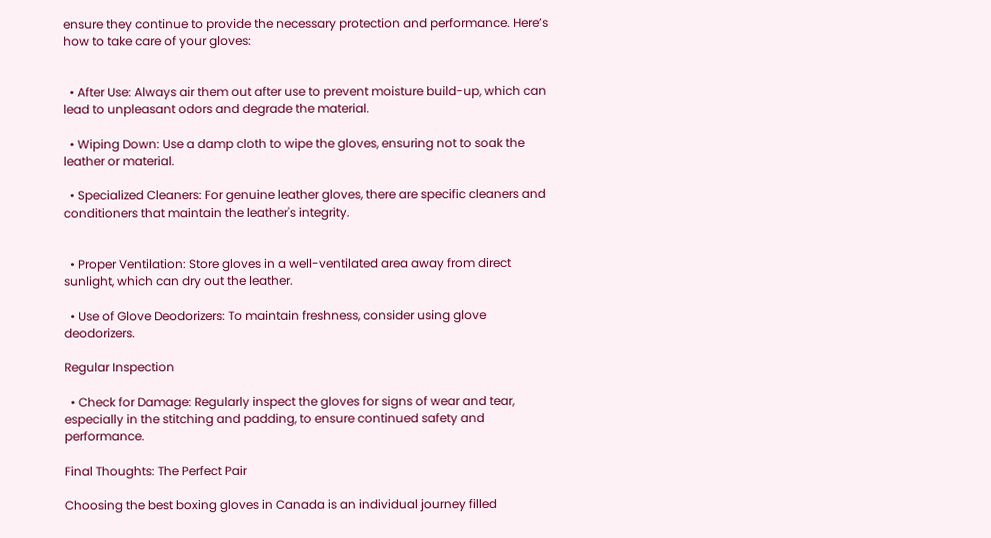ensure they continue to provide the necessary protection and performance. Here’s how to take care of your gloves:


  • After Use: Always air them out after use to prevent moisture build-up, which can lead to unpleasant odors and degrade the material.

  • Wiping Down: Use a damp cloth to wipe the gloves, ensuring not to soak the leather or material.

  • Specialized Cleaners: For genuine leather gloves, there are specific cleaners and conditioners that maintain the leather's integrity.


  • Proper Ventilation: Store gloves in a well-ventilated area away from direct sunlight, which can dry out the leather.

  • Use of Glove Deodorizers: To maintain freshness, consider using glove deodorizers.

Regular Inspection

  • Check for Damage: Regularly inspect the gloves for signs of wear and tear, especially in the stitching and padding, to ensure continued safety and performance.

Final Thoughts: The Perfect Pair

Choosing the best boxing gloves in Canada is an individual journey filled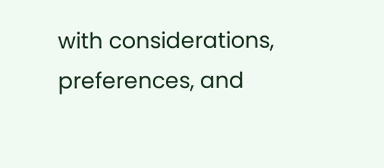with considerations, preferences, and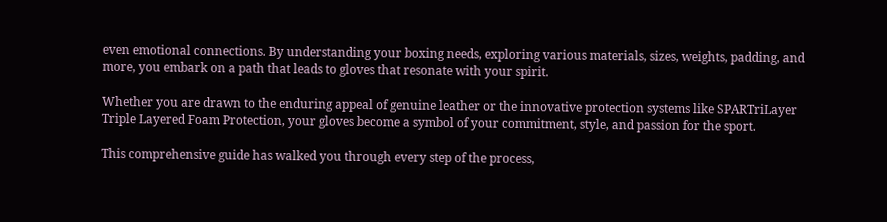even emotional connections. By understanding your boxing needs, exploring various materials, sizes, weights, padding, and more, you embark on a path that leads to gloves that resonate with your spirit.

Whether you are drawn to the enduring appeal of genuine leather or the innovative protection systems like SPARTriLayer Triple Layered Foam Protection, your gloves become a symbol of your commitment, style, and passion for the sport.

This comprehensive guide has walked you through every step of the process,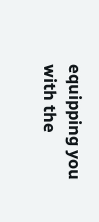equipping you with the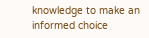knowledge to make an informed choice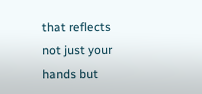that reflects not just your hands but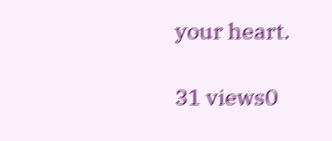your heart.

31 views0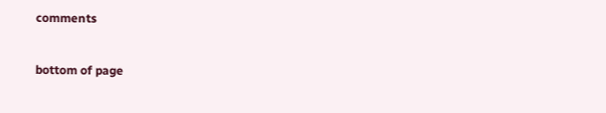comments


bottom of page